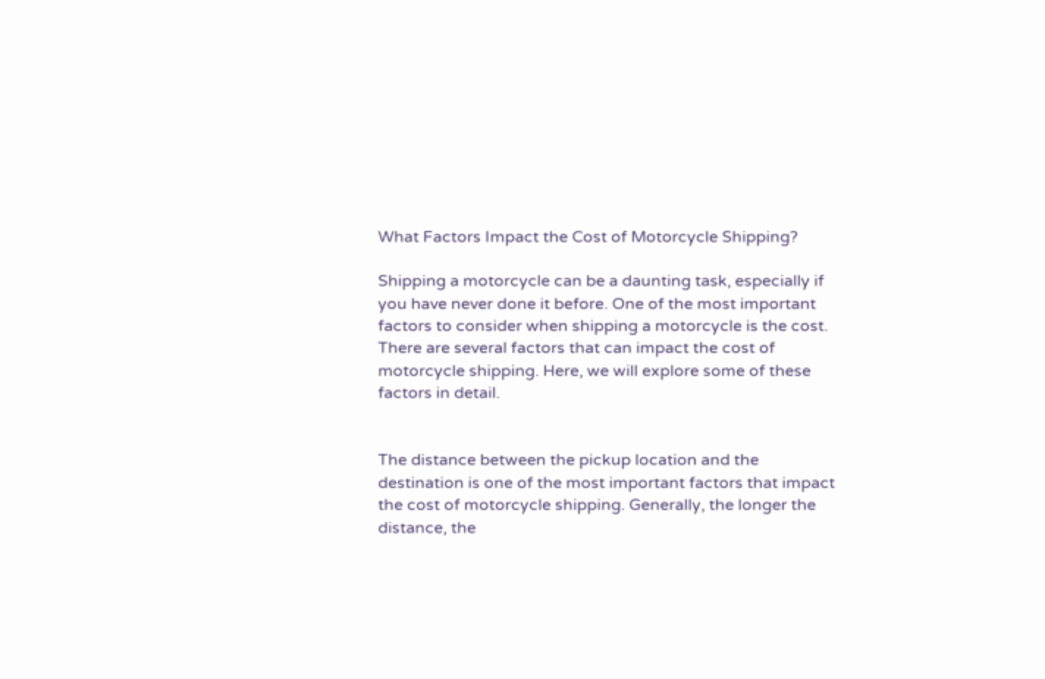What Factors Impact the Cost of Motorcycle Shipping?

Shipping a motorcycle can be a daunting task, especially if you have never done it before. One of the most important factors to consider when shipping a motorcycle is the cost. There are several factors that can impact the cost of motorcycle shipping. Here, we will explore some of these factors in detail.


The distance between the pickup location and the destination is one of the most important factors that impact the cost of motorcycle shipping. Generally, the longer the distance, the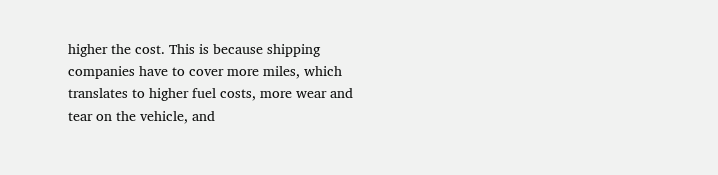higher the cost. This is because shipping companies have to cover more miles, which translates to higher fuel costs, more wear and tear on the vehicle, and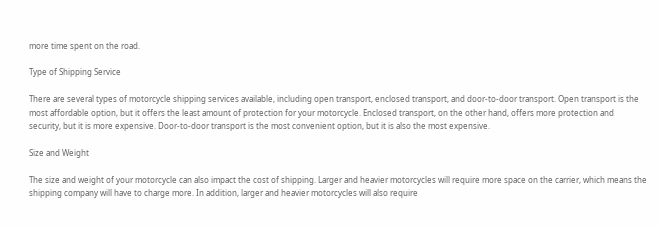more time spent on the road.

Type of Shipping Service

There are several types of motorcycle shipping services available, including open transport, enclosed transport, and door-to-door transport. Open transport is the most affordable option, but it offers the least amount of protection for your motorcycle. Enclosed transport, on the other hand, offers more protection and security, but it is more expensive. Door-to-door transport is the most convenient option, but it is also the most expensive.

Size and Weight

The size and weight of your motorcycle can also impact the cost of shipping. Larger and heavier motorcycles will require more space on the carrier, which means the shipping company will have to charge more. In addition, larger and heavier motorcycles will also require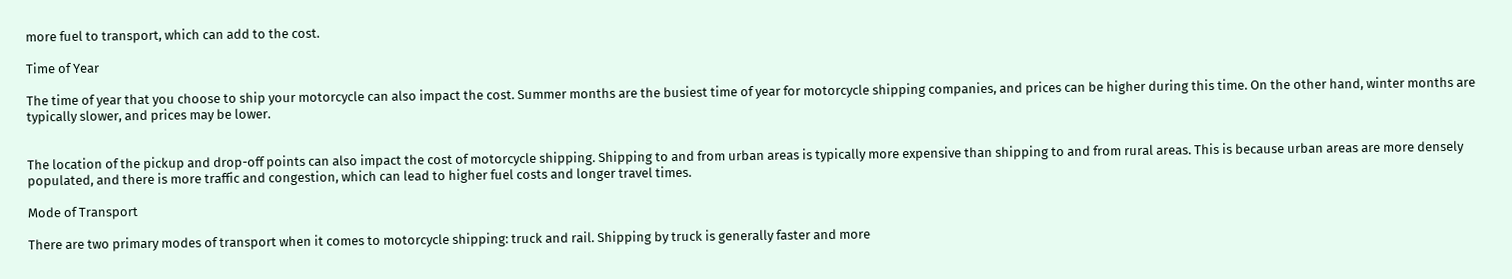more fuel to transport, which can add to the cost.

Time of Year

The time of year that you choose to ship your motorcycle can also impact the cost. Summer months are the busiest time of year for motorcycle shipping companies, and prices can be higher during this time. On the other hand, winter months are typically slower, and prices may be lower.


The location of the pickup and drop-off points can also impact the cost of motorcycle shipping. Shipping to and from urban areas is typically more expensive than shipping to and from rural areas. This is because urban areas are more densely populated, and there is more traffic and congestion, which can lead to higher fuel costs and longer travel times.

Mode of Transport

There are two primary modes of transport when it comes to motorcycle shipping: truck and rail. Shipping by truck is generally faster and more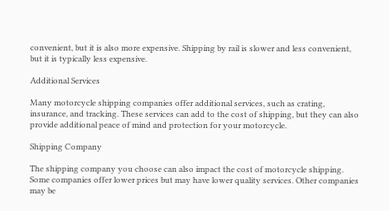convenient, but it is also more expensive. Shipping by rail is slower and less convenient, but it is typically less expensive.

Additional Services

Many motorcycle shipping companies offer additional services, such as crating, insurance, and tracking. These services can add to the cost of shipping, but they can also provide additional peace of mind and protection for your motorcycle.

Shipping Company

The shipping company you choose can also impact the cost of motorcycle shipping. Some companies offer lower prices but may have lower quality services. Other companies may be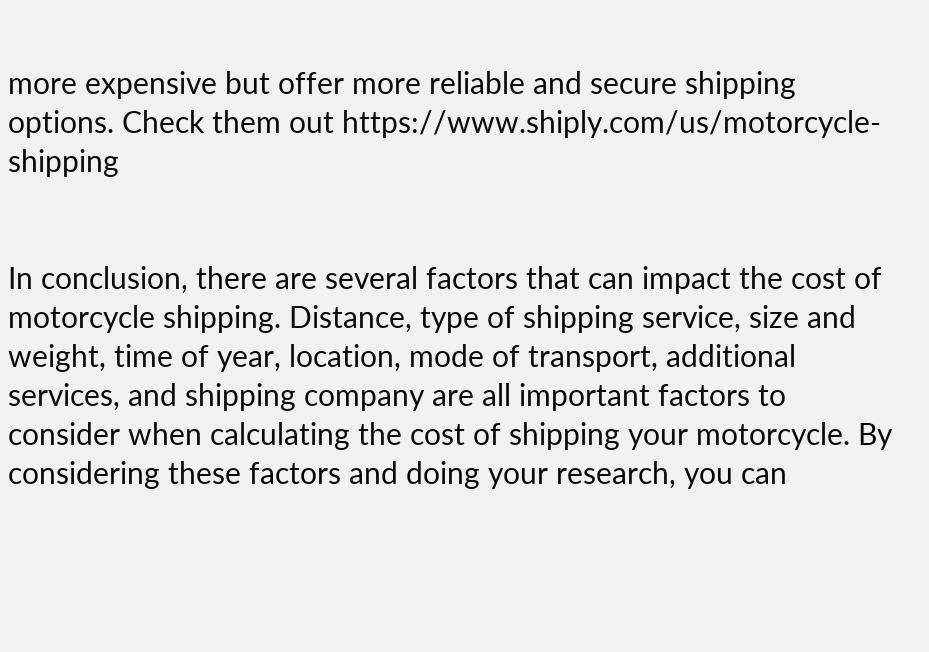more expensive but offer more reliable and secure shipping options. Check them out https://www.shiply.com/us/motorcycle-shipping


In conclusion, there are several factors that can impact the cost of motorcycle shipping. Distance, type of shipping service, size and weight, time of year, location, mode of transport, additional services, and shipping company are all important factors to consider when calculating the cost of shipping your motorcycle. By considering these factors and doing your research, you can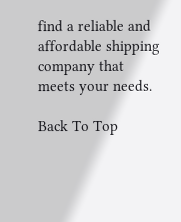find a reliable and affordable shipping company that meets your needs.

Back To Top